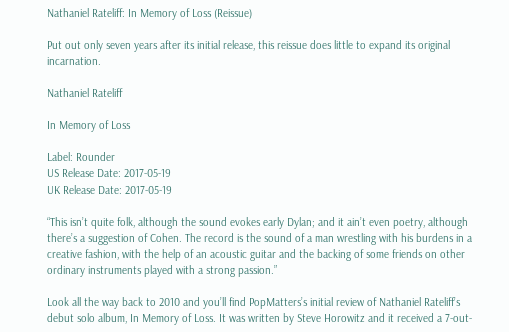Nathaniel Rateliff: In Memory of Loss (Reissue)

Put out only seven years after its initial release, this reissue does little to expand its original incarnation.

Nathaniel Rateliff

In Memory of Loss

Label: Rounder
US Release Date: 2017-05-19
UK Release Date: 2017-05-19

“This isn’t quite folk, although the sound evokes early Dylan; and it ain’t even poetry, although there’s a suggestion of Cohen. The record is the sound of a man wrestling with his burdens in a creative fashion, with the help of an acoustic guitar and the backing of some friends on other ordinary instruments played with a strong passion.”

Look all the way back to 2010 and you’ll find PopMatters’s initial review of Nathaniel Rateliff’s debut solo album, In Memory of Loss. It was written by Steve Horowitz and it received a 7-out-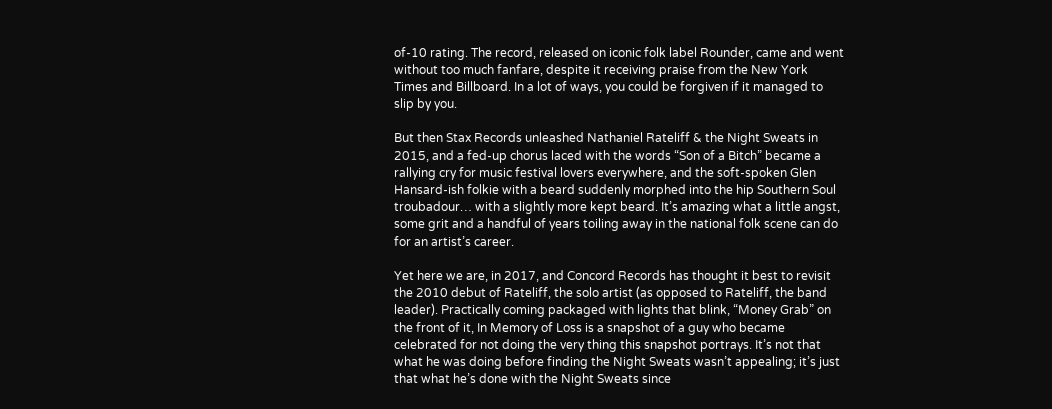of-10 rating. The record, released on iconic folk label Rounder, came and went without too much fanfare, despite it receiving praise from the New York Times and Billboard. In a lot of ways, you could be forgiven if it managed to slip by you.

But then Stax Records unleashed Nathaniel Rateliff & the Night Sweats in 2015, and a fed-up chorus laced with the words “Son of a Bitch” became a rallying cry for music festival lovers everywhere, and the soft-spoken Glen Hansard-ish folkie with a beard suddenly morphed into the hip Southern Soul troubadour… with a slightly more kept beard. It’s amazing what a little angst, some grit and a handful of years toiling away in the national folk scene can do for an artist’s career.

Yet here we are, in 2017, and Concord Records has thought it best to revisit the 2010 debut of Rateliff, the solo artist (as opposed to Rateliff, the band leader). Practically coming packaged with lights that blink, “Money Grab” on the front of it, In Memory of Loss is a snapshot of a guy who became celebrated for not doing the very thing this snapshot portrays. It’s not that what he was doing before finding the Night Sweats wasn’t appealing; it’s just that what he’s done with the Night Sweats since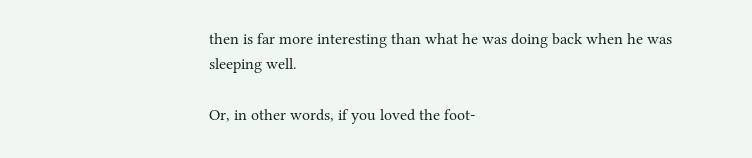then is far more interesting than what he was doing back when he was sleeping well.

Or, in other words, if you loved the foot-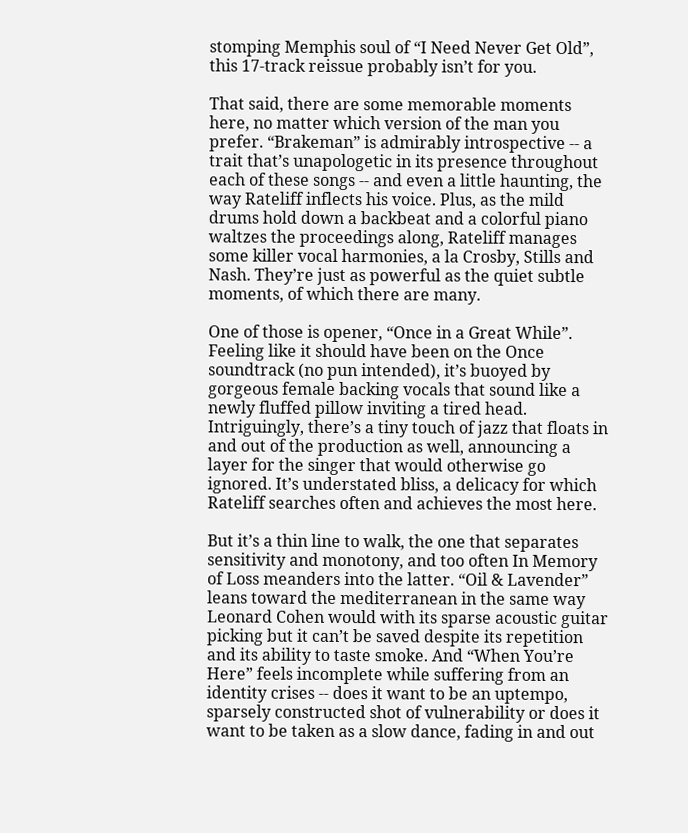stomping Memphis soul of “I Need Never Get Old”, this 17-track reissue probably isn’t for you.

That said, there are some memorable moments here, no matter which version of the man you prefer. “Brakeman” is admirably introspective -- a trait that’s unapologetic in its presence throughout each of these songs -- and even a little haunting, the way Rateliff inflects his voice. Plus, as the mild drums hold down a backbeat and a colorful piano waltzes the proceedings along, Rateliff manages some killer vocal harmonies, a la Crosby, Stills and Nash. They’re just as powerful as the quiet subtle moments, of which there are many.

One of those is opener, “Once in a Great While”. Feeling like it should have been on the Once soundtrack (no pun intended), it’s buoyed by gorgeous female backing vocals that sound like a newly fluffed pillow inviting a tired head. Intriguingly, there’s a tiny touch of jazz that floats in and out of the production as well, announcing a layer for the singer that would otherwise go ignored. It’s understated bliss, a delicacy for which Rateliff searches often and achieves the most here.

But it’s a thin line to walk, the one that separates sensitivity and monotony, and too often In Memory of Loss meanders into the latter. “Oil & Lavender” leans toward the mediterranean in the same way Leonard Cohen would with its sparse acoustic guitar picking but it can’t be saved despite its repetition and its ability to taste smoke. And “When You’re Here” feels incomplete while suffering from an identity crises -- does it want to be an uptempo, sparsely constructed shot of vulnerability or does it want to be taken as a slow dance, fading in and out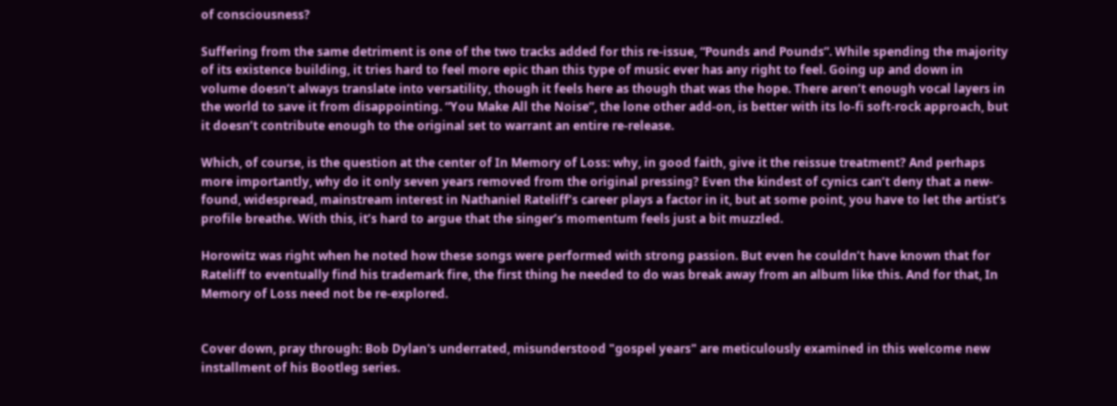of consciousness?

Suffering from the same detriment is one of the two tracks added for this re-issue, “Pounds and Pounds”. While spending the majority of its existence building, it tries hard to feel more epic than this type of music ever has any right to feel. Going up and down in volume doesn’t always translate into versatility, though it feels here as though that was the hope. There aren’t enough vocal layers in the world to save it from disappointing. “You Make All the Noise”, the lone other add-on, is better with its lo-fi soft-rock approach, but it doesn’t contribute enough to the original set to warrant an entire re-release.

Which, of course, is the question at the center of In Memory of Loss: why, in good faith, give it the reissue treatment? And perhaps more importantly, why do it only seven years removed from the original pressing? Even the kindest of cynics can’t deny that a new-found, widespread, mainstream interest in Nathaniel Rateliff’s career plays a factor in it, but at some point, you have to let the artist’s profile breathe. With this, it’s hard to argue that the singer’s momentum feels just a bit muzzled.

Horowitz was right when he noted how these songs were performed with strong passion. But even he couldn’t have known that for Rateliff to eventually find his trademark fire, the first thing he needed to do was break away from an album like this. And for that, In Memory of Loss need not be re-explored.


Cover down, pray through: Bob Dylan's underrated, misunderstood "gospel years" are meticulously examined in this welcome new installment of his Bootleg series.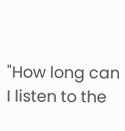"How long can I listen to the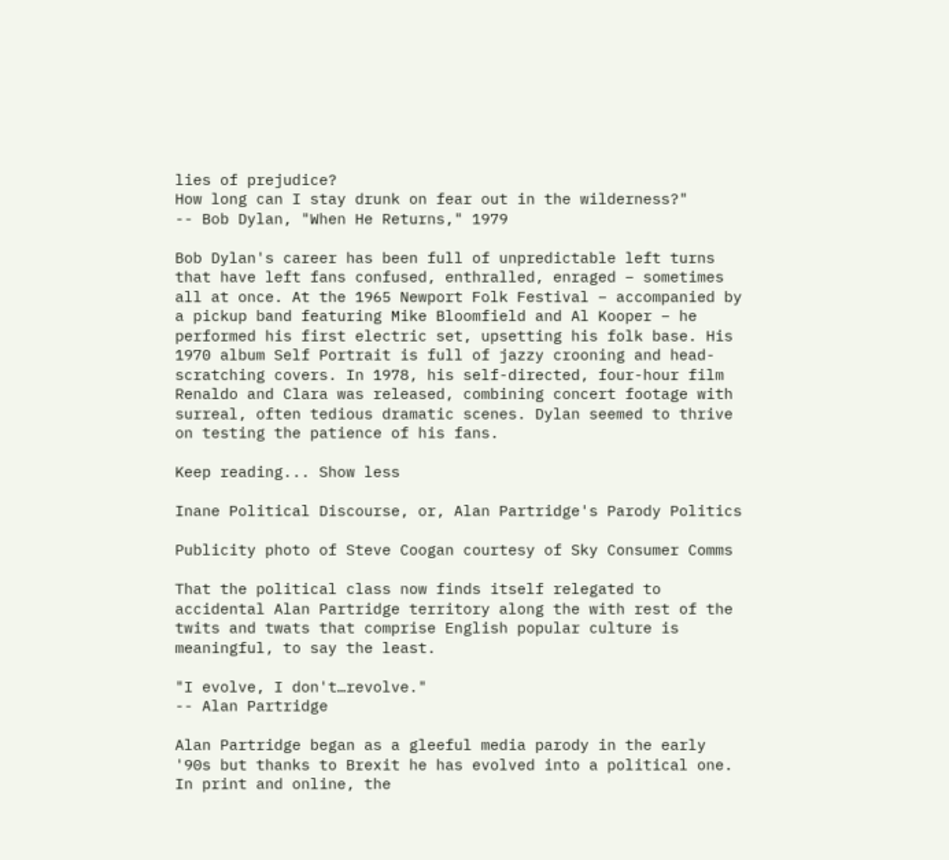lies of prejudice?
How long can I stay drunk on fear out in the wilderness?"
-- Bob Dylan, "When He Returns," 1979

Bob Dylan's career has been full of unpredictable left turns that have left fans confused, enthralled, enraged – sometimes all at once. At the 1965 Newport Folk Festival – accompanied by a pickup band featuring Mike Bloomfield and Al Kooper – he performed his first electric set, upsetting his folk base. His 1970 album Self Portrait is full of jazzy crooning and head-scratching covers. In 1978, his self-directed, four-hour film Renaldo and Clara was released, combining concert footage with surreal, often tedious dramatic scenes. Dylan seemed to thrive on testing the patience of his fans.

Keep reading... Show less

Inane Political Discourse, or, Alan Partridge's Parody Politics

Publicity photo of Steve Coogan courtesy of Sky Consumer Comms

That the political class now finds itself relegated to accidental Alan Partridge territory along the with rest of the twits and twats that comprise English popular culture is meaningful, to say the least.

"I evolve, I don't…revolve."
-- Alan Partridge

Alan Partridge began as a gleeful media parody in the early '90s but thanks to Brexit he has evolved into a political one. In print and online, the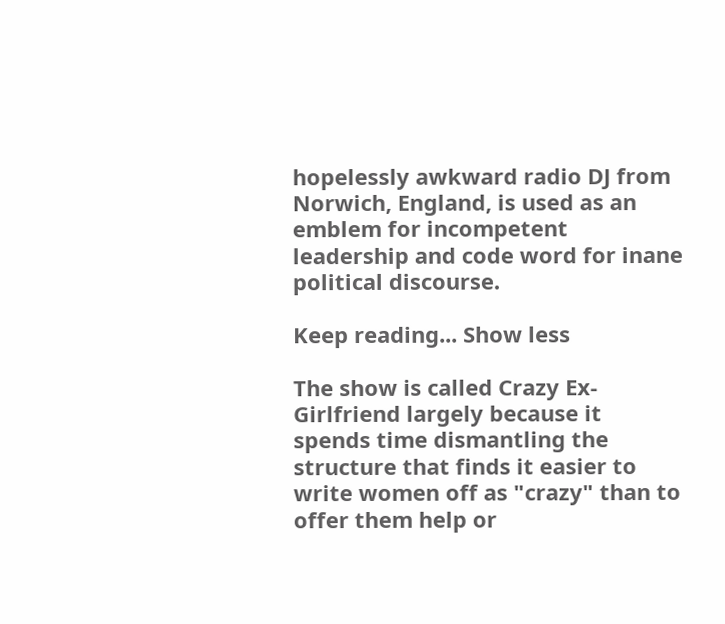hopelessly awkward radio DJ from Norwich, England, is used as an emblem for incompetent leadership and code word for inane political discourse.

Keep reading... Show less

The show is called Crazy Ex-Girlfriend largely because it spends time dismantling the structure that finds it easier to write women off as "crazy" than to offer them help or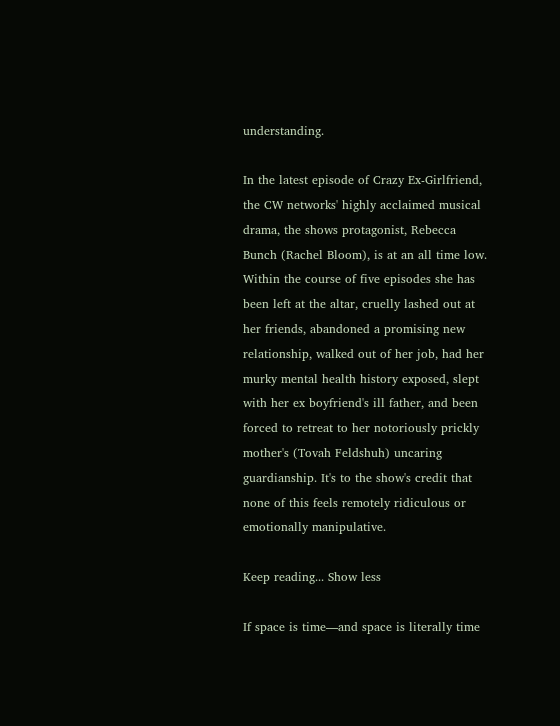understanding.

In the latest episode of Crazy Ex-Girlfriend, the CW networks' highly acclaimed musical drama, the shows protagonist, Rebecca Bunch (Rachel Bloom), is at an all time low. Within the course of five episodes she has been left at the altar, cruelly lashed out at her friends, abandoned a promising new relationship, walked out of her job, had her murky mental health history exposed, slept with her ex boyfriend's ill father, and been forced to retreat to her notoriously prickly mother's (Tovah Feldshuh) uncaring guardianship. It's to the show's credit that none of this feels remotely ridiculous or emotionally manipulative.

Keep reading... Show less

If space is time—and space is literally time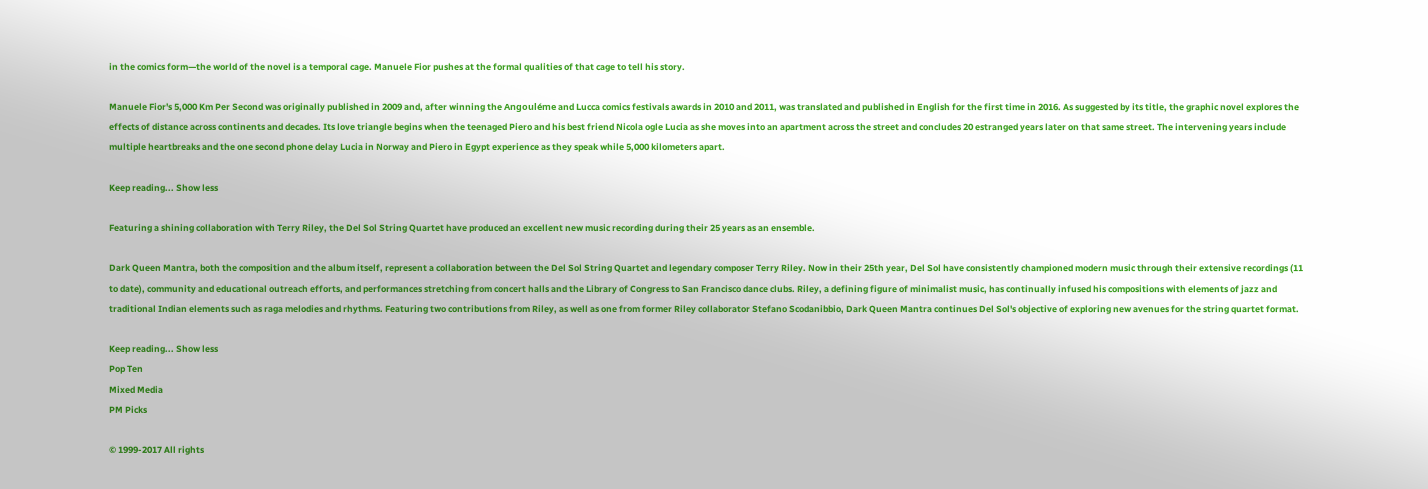in the comics form—the world of the novel is a temporal cage. Manuele Fior pushes at the formal qualities of that cage to tell his story.

Manuele Fior's 5,000 Km Per Second was originally published in 2009 and, after winning the Angouléme and Lucca comics festivals awards in 2010 and 2011, was translated and published in English for the first time in 2016. As suggested by its title, the graphic novel explores the effects of distance across continents and decades. Its love triangle begins when the teenaged Piero and his best friend Nicola ogle Lucia as she moves into an apartment across the street and concludes 20 estranged years later on that same street. The intervening years include multiple heartbreaks and the one second phone delay Lucia in Norway and Piero in Egypt experience as they speak while 5,000 kilometers apart.

Keep reading... Show less

Featuring a shining collaboration with Terry Riley, the Del Sol String Quartet have produced an excellent new music recording during their 25 years as an ensemble.

Dark Queen Mantra, both the composition and the album itself, represent a collaboration between the Del Sol String Quartet and legendary composer Terry Riley. Now in their 25th year, Del Sol have consistently championed modern music through their extensive recordings (11 to date), community and educational outreach efforts, and performances stretching from concert halls and the Library of Congress to San Francisco dance clubs. Riley, a defining figure of minimalist music, has continually infused his compositions with elements of jazz and traditional Indian elements such as raga melodies and rhythms. Featuring two contributions from Riley, as well as one from former Riley collaborator Stefano Scodanibbio, Dark Queen Mantra continues Del Sol's objective of exploring new avenues for the string quartet format.

Keep reading... Show less
Pop Ten
Mixed Media
PM Picks

© 1999-2017 All rights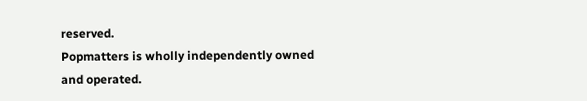reserved.
Popmatters is wholly independently owned and operated.